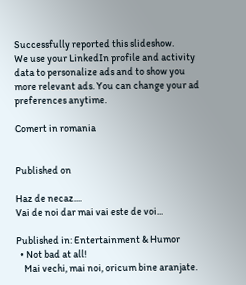Successfully reported this slideshow.
We use your LinkedIn profile and activity data to personalize ads and to show you more relevant ads. You can change your ad preferences anytime.

Comert in romania


Published on

Haz de necaz....
Vai de noi dar mai vai este de voi...

Published in: Entertainment & Humor
  • Not bad at all!
    Mai vechi, mai noi, oricum bine aranjate.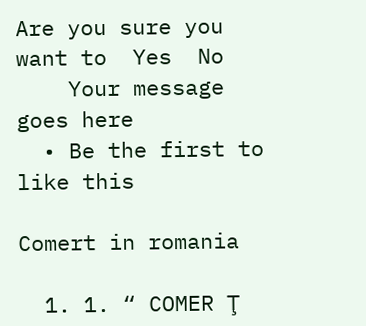Are you sure you want to  Yes  No
    Your message goes here
  • Be the first to like this

Comert in romania

  1. 1. “ COMER Ţ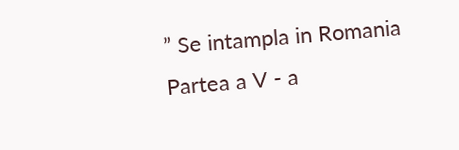” Se intampla in Romania Partea a V - a